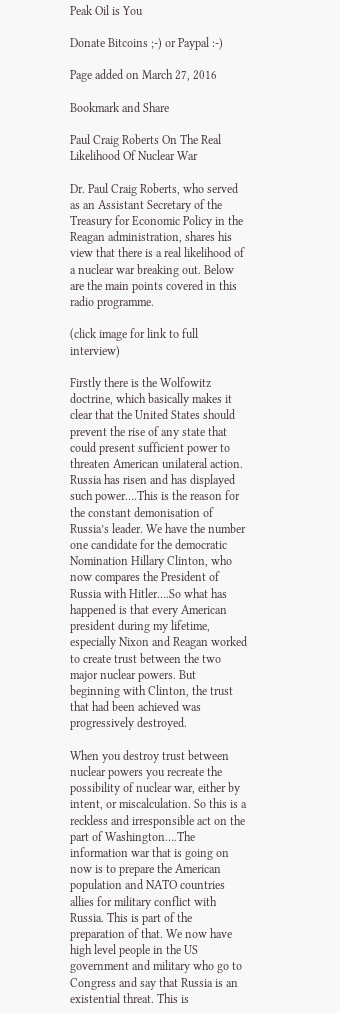Peak Oil is You

Donate Bitcoins ;-) or Paypal :-)

Page added on March 27, 2016

Bookmark and Share

Paul Craig Roberts On The Real Likelihood Of Nuclear War

Dr. Paul Craig Roberts, who served as an Assistant Secretary of the Treasury for Economic Policy in the Reagan administration, shares his view that there is a real likelihood of a nuclear war breaking out. Below are the main points covered in this radio programme.

(click image for link to full interview)

Firstly there is the Wolfowitz doctrine, which basically makes it clear that the United States should prevent the rise of any state that could present sufficient power to threaten American unilateral action. Russia has risen and has displayed such power….This is the reason for the constant demonisation of Russia’s leader. We have the number one candidate for the democratic Nomination Hillary Clinton, who now compares the President of Russia with Hitler….So what has happened is that every American president during my lifetime, especially Nixon and Reagan worked to create trust between the two major nuclear powers. But beginning with Clinton, the trust that had been achieved was progressively destroyed.

When you destroy trust between nuclear powers you recreate the possibility of nuclear war, either by intent, or miscalculation. So this is a reckless and irresponsible act on the part of Washington….The information war that is going on now is to prepare the American population and NATO countries allies for military conflict with Russia. This is part of the preparation of that. We now have high level people in the US government and military who go to Congress and say that Russia is an existential threat. This is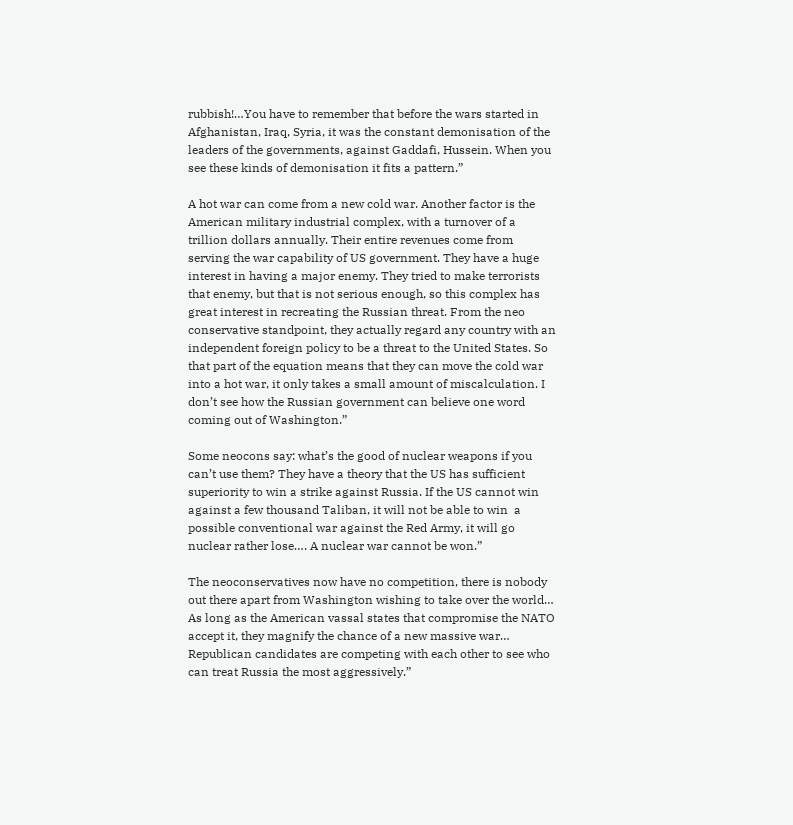rubbish!…You have to remember that before the wars started in Afghanistan, Iraq, Syria, it was the constant demonisation of the leaders of the governments, against Gaddafi, Hussein. When you see these kinds of demonisation it fits a pattern.”

A hot war can come from a new cold war. Another factor is the American military industrial complex, with a turnover of a trillion dollars annually. Their entire revenues come from serving the war capability of US government. They have a huge interest in having a major enemy. They tried to make terrorists that enemy, but that is not serious enough, so this complex has great interest in recreating the Russian threat. From the neo conservative standpoint, they actually regard any country with an independent foreign policy to be a threat to the United States. So that part of the equation means that they can move the cold war into a hot war, it only takes a small amount of miscalculation. I don’t see how the Russian government can believe one word coming out of Washington.”

Some neocons say: what’s the good of nuclear weapons if you can’t use them? They have a theory that the US has sufficient superiority to win a strike against Russia. If the US cannot win against a few thousand Taliban, it will not be able to win  a possible conventional war against the Red Army, it will go nuclear rather lose…. A nuclear war cannot be won.”

The neoconservatives now have no competition, there is nobody out there apart from Washington wishing to take over the world… As long as the American vassal states that compromise the NATO accept it, they magnify the chance of a new massive war… Republican candidates are competing with each other to see who can treat Russia the most aggressively.”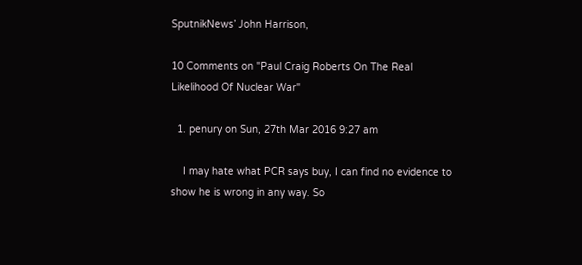SputnikNews’ John Harrison,

10 Comments on "Paul Craig Roberts On The Real Likelihood Of Nuclear War"

  1. penury on Sun, 27th Mar 2016 9:27 am

    I may hate what PCR says buy, I can find no evidence to show he is wrong in any way. So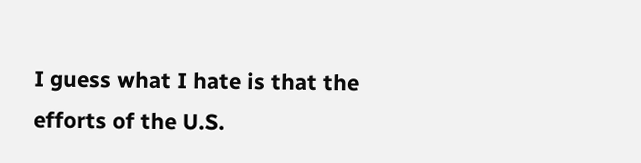I guess what I hate is that the efforts of the U.S.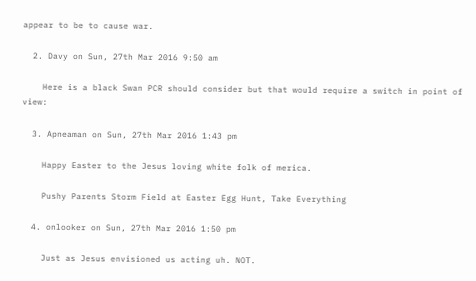appear to be to cause war.

  2. Davy on Sun, 27th Mar 2016 9:50 am

    Here is a black Swan PCR should consider but that would require a switch in point of view:

  3. Apneaman on Sun, 27th Mar 2016 1:43 pm

    Happy Easter to the Jesus loving white folk of merica.

    Pushy Parents Storm Field at Easter Egg Hunt, Take Everything

  4. onlooker on Sun, 27th Mar 2016 1:50 pm

    Just as Jesus envisioned us acting uh. NOT.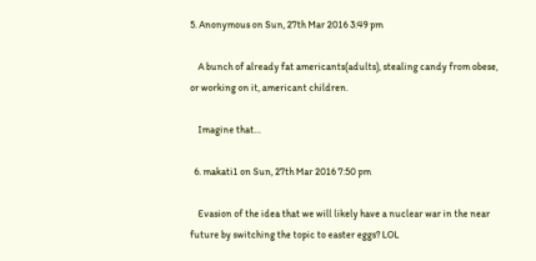5. Anonymous on Sun, 27th Mar 2016 3:49 pm

    A bunch of already fat americants(adults), stealing candy from obese, or working on it, americant children.

    Imagine that…

  6. makati1 on Sun, 27th Mar 2016 7:50 pm

    Evasion of the idea that we will likely have a nuclear war in the near future by switching the topic to easter eggs? LOL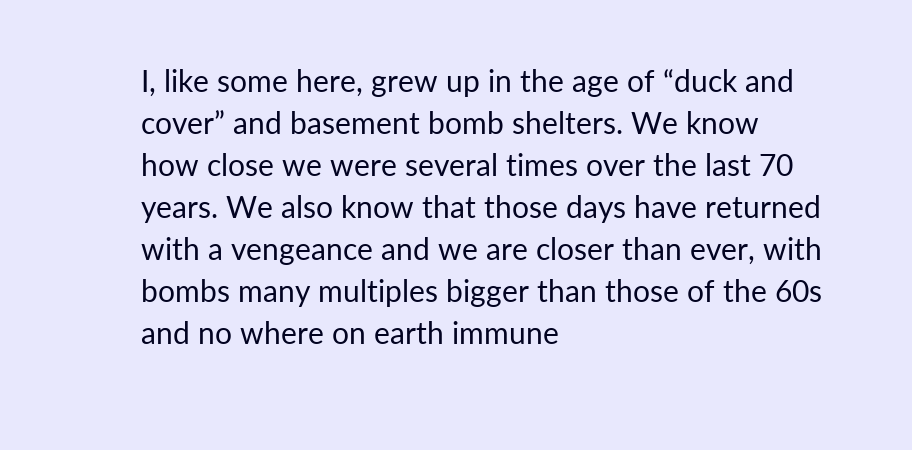I, like some here, grew up in the age of “duck and cover” and basement bomb shelters. We know how close we were several times over the last 70 years. We also know that those days have returned with a vengeance and we are closer than ever, with bombs many multiples bigger than those of the 60s and no where on earth immune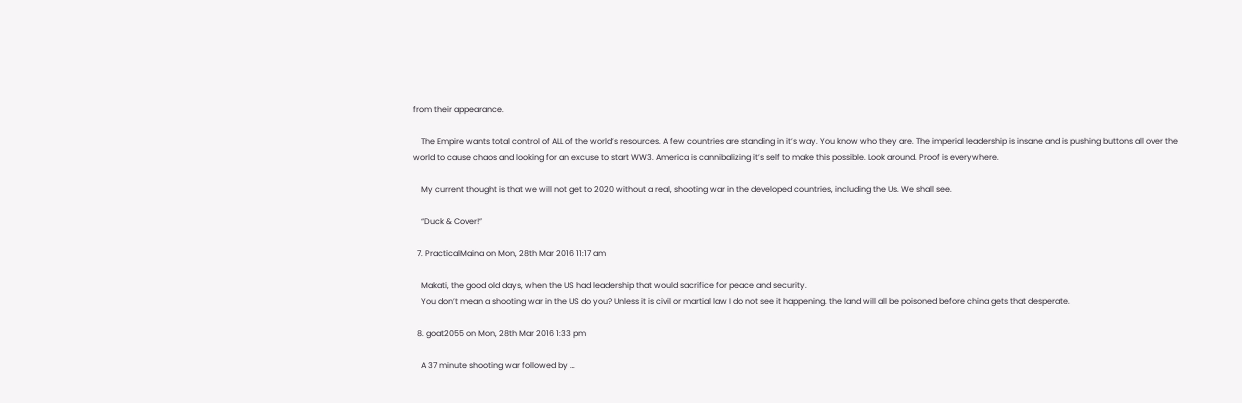from their appearance.

    The Empire wants total control of ALL of the world’s resources. A few countries are standing in it’s way. You know who they are. The imperial leadership is insane and is pushing buttons all over the world to cause chaos and looking for an excuse to start WW3. America is cannibalizing it’s self to make this possible. Look around. Proof is everywhere.

    My current thought is that we will not get to 2020 without a real, shooting war in the developed countries, including the Us. We shall see.

    “Duck & Cover!”

  7. PracticalMaina on Mon, 28th Mar 2016 11:17 am

    Makati, the good old days, when the US had leadership that would sacrifice for peace and security.
    You don’t mean a shooting war in the US do you? Unless it is civil or martial law I do not see it happening. the land will all be poisoned before china gets that desperate.

  8. goat2055 on Mon, 28th Mar 2016 1:33 pm

    A 37 minute shooting war followed by …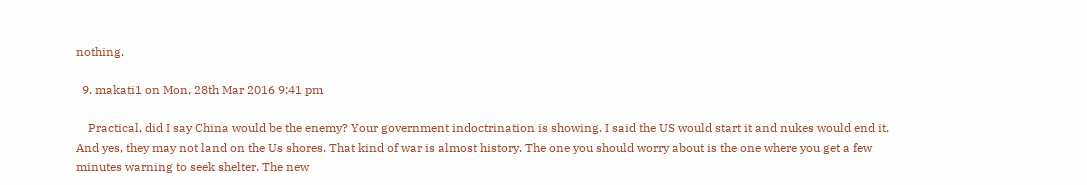nothing.

  9. makati1 on Mon, 28th Mar 2016 9:41 pm

    Practical, did I say China would be the enemy? Your government indoctrination is showing. I said the US would start it and nukes would end it. And yes, they may not land on the Us shores. That kind of war is almost history. The one you should worry about is the one where you get a few minutes warning to seek shelter. The new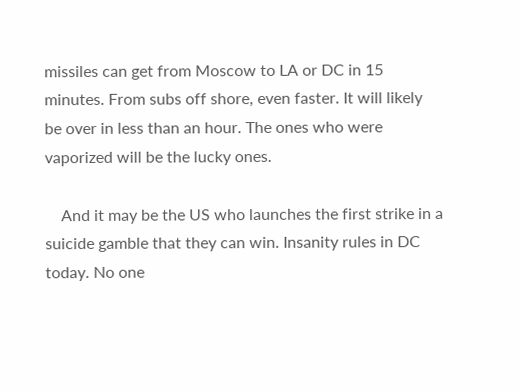missiles can get from Moscow to LA or DC in 15 minutes. From subs off shore, even faster. It will likely be over in less than an hour. The ones who were vaporized will be the lucky ones.

    And it may be the US who launches the first strike in a suicide gamble that they can win. Insanity rules in DC today. No one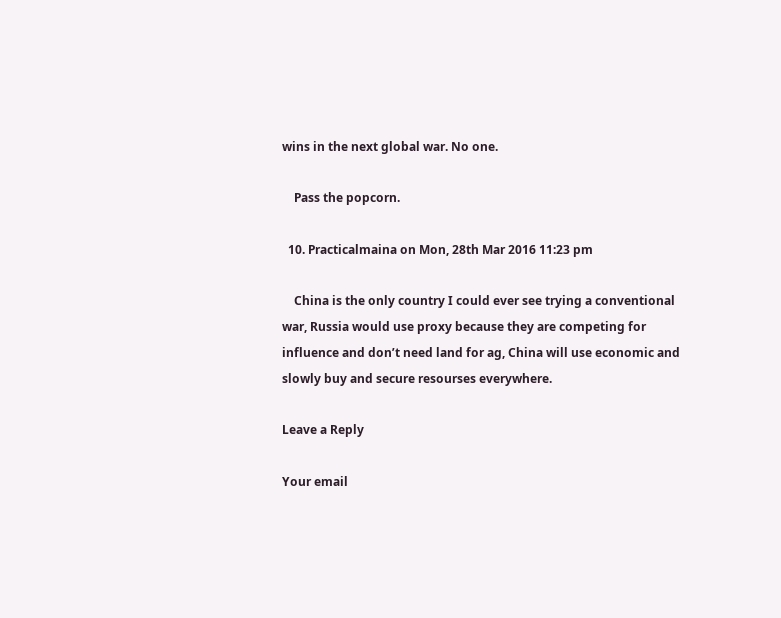wins in the next global war. No one.

    Pass the popcorn.

  10. Practicalmaina on Mon, 28th Mar 2016 11:23 pm

    China is the only country I could ever see trying a conventional war, Russia would use proxy because they are competing for influence and don’t need land for ag, China will use economic and slowly buy and secure resourses everywhere.

Leave a Reply

Your email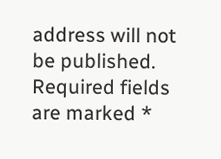address will not be published. Required fields are marked *